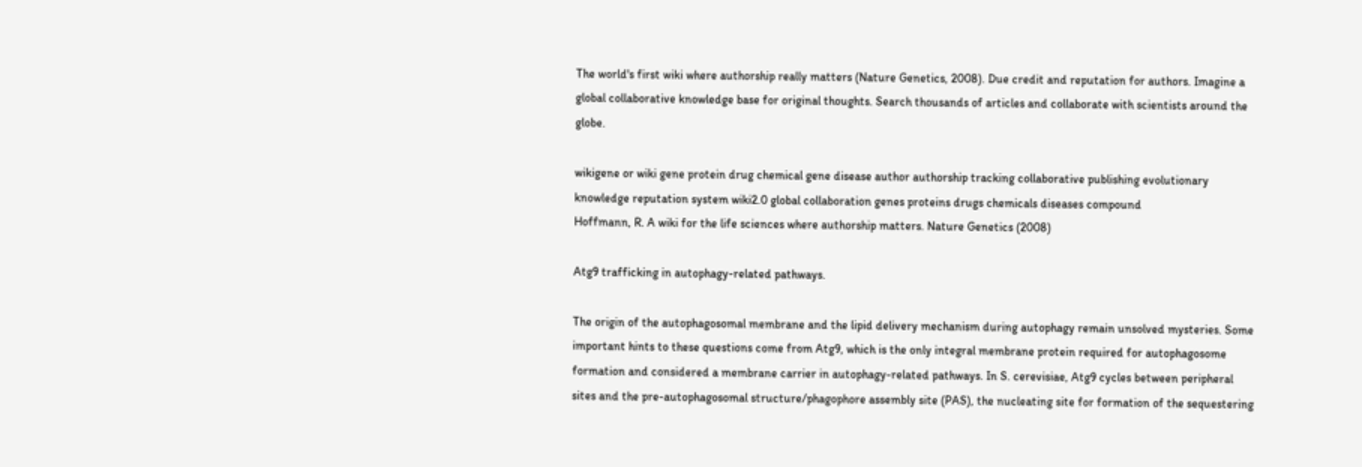The world's first wiki where authorship really matters (Nature Genetics, 2008). Due credit and reputation for authors. Imagine a global collaborative knowledge base for original thoughts. Search thousands of articles and collaborate with scientists around the globe.

wikigene or wiki gene protein drug chemical gene disease author authorship tracking collaborative publishing evolutionary knowledge reputation system wiki2.0 global collaboration genes proteins drugs chemicals diseases compound
Hoffmann, R. A wiki for the life sciences where authorship matters. Nature Genetics (2008)

Atg9 trafficking in autophagy-related pathways.

The origin of the autophagosomal membrane and the lipid delivery mechanism during autophagy remain unsolved mysteries. Some important hints to these questions come from Atg9, which is the only integral membrane protein required for autophagosome formation and considered a membrane carrier in autophagy-related pathways. In S. cerevisiae, Atg9 cycles between peripheral sites and the pre-autophagosomal structure/phagophore assembly site (PAS), the nucleating site for formation of the sequestering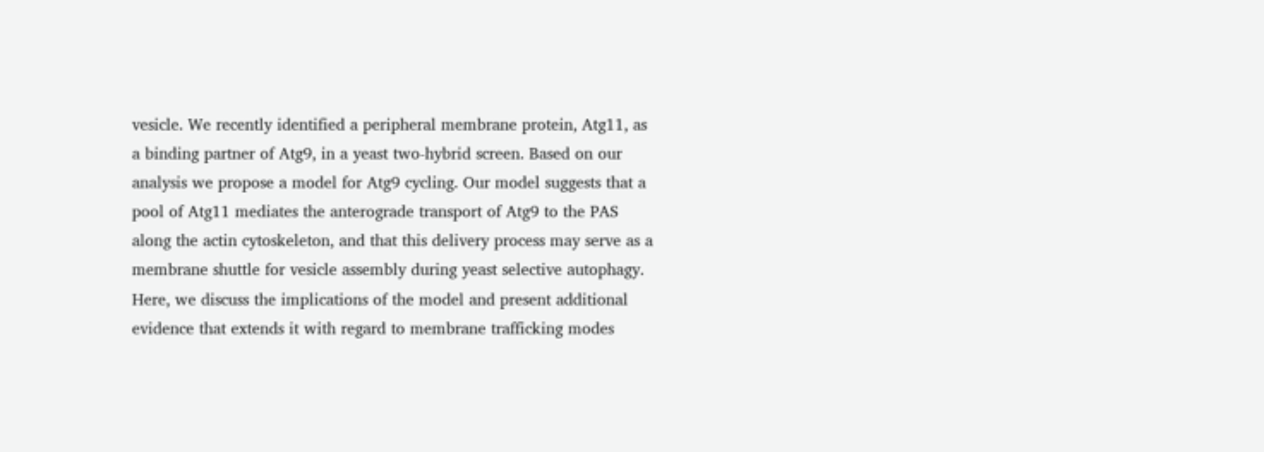vesicle. We recently identified a peripheral membrane protein, Atg11, as a binding partner of Atg9, in a yeast two-hybrid screen. Based on our analysis we propose a model for Atg9 cycling. Our model suggests that a pool of Atg11 mediates the anterograde transport of Atg9 to the PAS along the actin cytoskeleton, and that this delivery process may serve as a membrane shuttle for vesicle assembly during yeast selective autophagy. Here, we discuss the implications of the model and present additional evidence that extends it with regard to membrane trafficking modes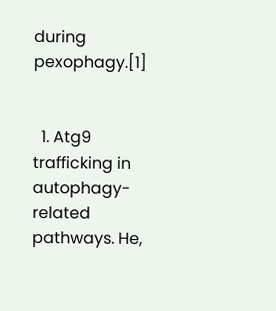during pexophagy.[1]


  1. Atg9 trafficking in autophagy-related pathways. He,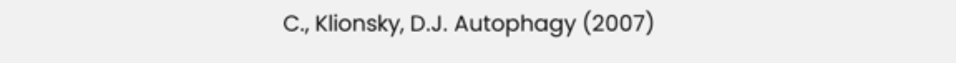C., Klionsky, D.J. Autophagy (2007)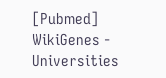[Pubmed]
WikiGenes - Universities